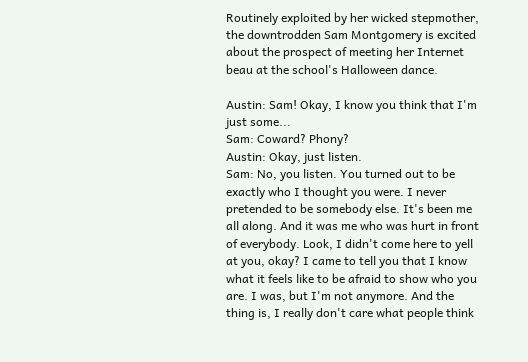Routinely exploited by her wicked stepmother, the downtrodden Sam Montgomery is excited about the prospect of meeting her Internet beau at the school's Halloween dance.

Austin: Sam! Okay, I know you think that I'm just some...
Sam: Coward? Phony?
Austin: Okay, just listen.
Sam: No, you listen. You turned out to be exactly who I thought you were. I never pretended to be somebody else. It's been me all along. And it was me who was hurt in front of everybody. Look, I didn't come here to yell at you, okay? I came to tell you that I know what it feels like to be afraid to show who you are. I was, but I'm not anymore. And the thing is, I really don't care what people think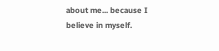about me... because I believe in myself.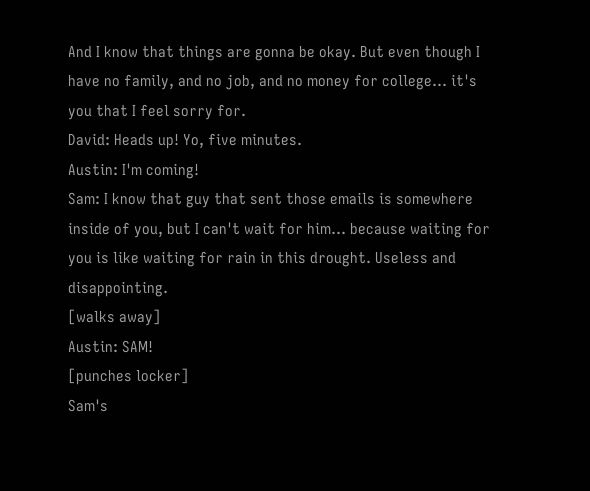And I know that things are gonna be okay. But even though I have no family, and no job, and no money for college... it's you that I feel sorry for.
David: Heads up! Yo, five minutes.
Austin: I'm coming!
Sam: I know that guy that sent those emails is somewhere inside of you, but I can't wait for him... because waiting for you is like waiting for rain in this drought. Useless and disappointing.
[walks away]
Austin: SAM!
[punches locker]
Sam's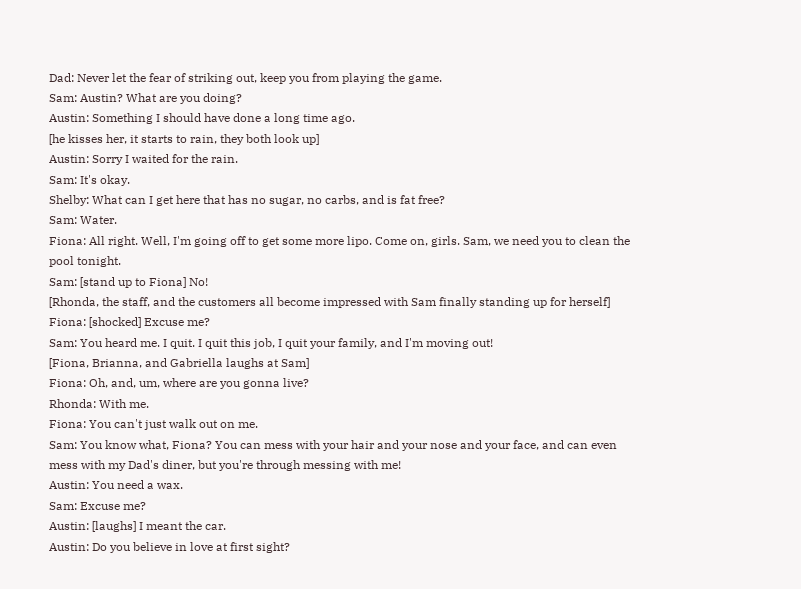Dad: Never let the fear of striking out, keep you from playing the game.
Sam: Austin? What are you doing?
Austin: Something I should have done a long time ago.
[he kisses her, it starts to rain, they both look up]
Austin: Sorry I waited for the rain.
Sam: It's okay.
Shelby: What can I get here that has no sugar, no carbs, and is fat free?
Sam: Water.
Fiona: All right. Well, I'm going off to get some more lipo. Come on, girls. Sam, we need you to clean the pool tonight.
Sam: [stand up to Fiona] No!
[Rhonda, the staff, and the customers all become impressed with Sam finally standing up for herself]
Fiona: [shocked] Excuse me?
Sam: You heard me. I quit. I quit this job, I quit your family, and I'm moving out!
[Fiona, Brianna, and Gabriella laughs at Sam]
Fiona: Oh, and, um, where are you gonna live?
Rhonda: With me.
Fiona: You can't just walk out on me.
Sam: You know what, Fiona? You can mess with your hair and your nose and your face, and can even mess with my Dad's diner, but you're through messing with me!
Austin: You need a wax.
Sam: Excuse me?
Austin: [laughs] I meant the car.
Austin: Do you believe in love at first sight?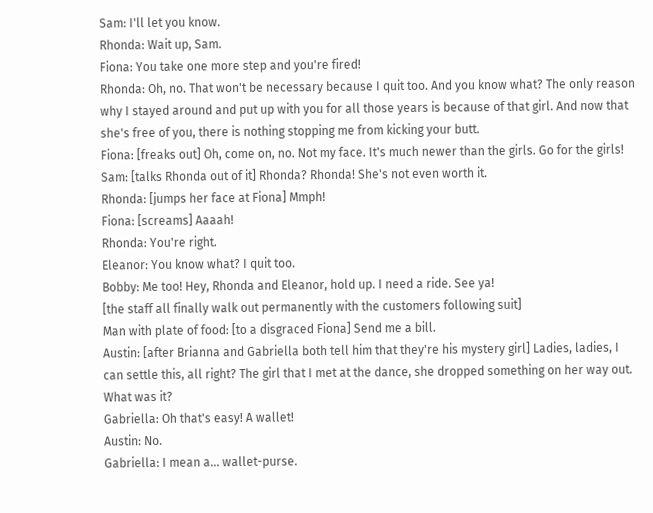Sam: I'll let you know.
Rhonda: Wait up, Sam.
Fiona: You take one more step and you're fired!
Rhonda: Oh, no. That won't be necessary because I quit too. And you know what? The only reason why I stayed around and put up with you for all those years is because of that girl. And now that she's free of you, there is nothing stopping me from kicking your butt.
Fiona: [freaks out] Oh, come on, no. Not my face. It's much newer than the girls. Go for the girls!
Sam: [talks Rhonda out of it] Rhonda? Rhonda! She's not even worth it.
Rhonda: [jumps her face at Fiona] Mmph!
Fiona: [screams] Aaaah!
Rhonda: You're right.
Eleanor: You know what? I quit too.
Bobby: Me too! Hey, Rhonda and Eleanor, hold up. I need a ride. See ya!
[the staff all finally walk out permanently with the customers following suit]
Man with plate of food: [to a disgraced Fiona] Send me a bill.
Austin: [after Brianna and Gabriella both tell him that they're his mystery girl] Ladies, ladies, I can settle this, all right? The girl that I met at the dance, she dropped something on her way out. What was it?
Gabriella: Oh that's easy! A wallet!
Austin: No.
Gabriella: I mean a... wallet-purse.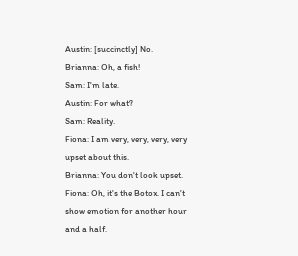Austin: [succinctly] No.
Brianna: Oh, a fish!
Sam: I'm late.
Austin: For what?
Sam: Reality.
Fiona: I am very, very, very, very upset about this.
Brianna: You don't look upset.
Fiona: Oh, it's the Botox. I can't show emotion for another hour and a half.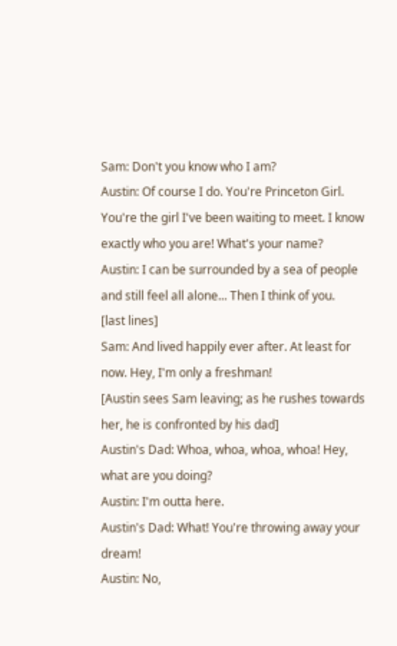Sam: Don't you know who I am?
Austin: Of course I do. You're Princeton Girl. You're the girl I've been waiting to meet. I know exactly who you are! What's your name?
Austin: I can be surrounded by a sea of people and still feel all alone... Then I think of you.
[last lines]
Sam: And lived happily ever after. At least for now. Hey, I'm only a freshman!
[Austin sees Sam leaving; as he rushes towards her, he is confronted by his dad]
Austin's Dad: Whoa, whoa, whoa, whoa! Hey, what are you doing?
Austin: I'm outta here.
Austin's Dad: What! You're throwing away your dream!
Austin: No,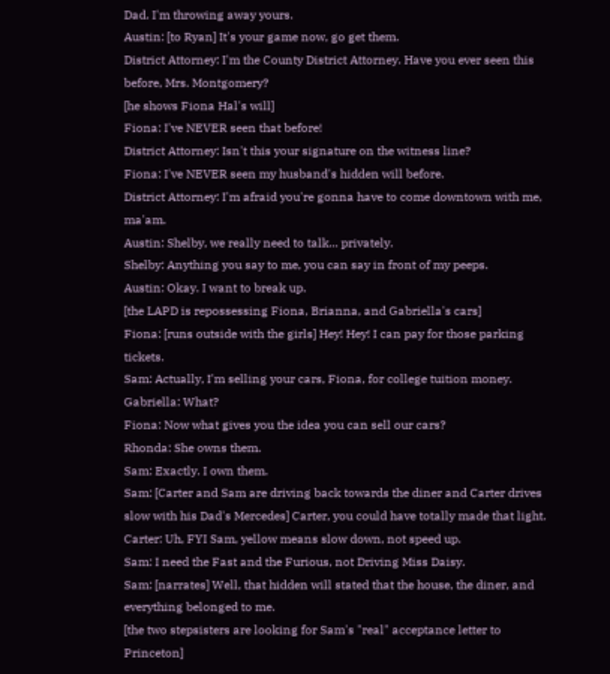Dad. I'm throwing away yours.
Austin: [to Ryan] It's your game now, go get them.
District Attorney: I'm the County District Attorney. Have you ever seen this before, Mrs. Montgomery?
[he shows Fiona Hal's will]
Fiona: I've NEVER seen that before!
District Attorney: Isn't this your signature on the witness line?
Fiona: I've NEVER seen my husband's hidden will before.
District Attorney: I'm afraid you're gonna have to come downtown with me, ma'am.
Austin: Shelby, we really need to talk... privately.
Shelby: Anything you say to me, you can say in front of my peeps.
Austin: Okay. I want to break up.
[the LAPD is repossessing Fiona, Brianna, and Gabriella's cars]
Fiona: [runs outside with the girls] Hey! Hey! I can pay for those parking tickets.
Sam: Actually, I'm selling your cars, Fiona, for college tuition money.
Gabriella: What?
Fiona: Now what gives you the idea you can sell our cars?
Rhonda: She owns them.
Sam: Exactly. I own them.
Sam: [Carter and Sam are driving back towards the diner and Carter drives slow with his Dad's Mercedes] Carter, you could have totally made that light.
Carter: Uh, FYI Sam, yellow means slow down, not speed up.
Sam: I need the Fast and the Furious, not Driving Miss Daisy.
Sam: [narrates] Well, that hidden will stated that the house, the diner, and everything belonged to me.
[the two stepsisters are looking for Sam's "real" acceptance letter to Princeton]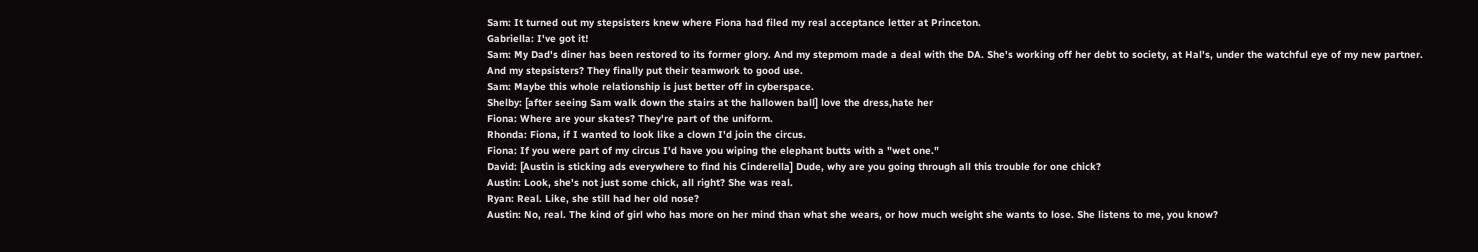Sam: It turned out my stepsisters knew where Fiona had filed my real acceptance letter at Princeton.
Gabriella: I've got it!
Sam: My Dad's diner has been restored to its former glory. And my stepmom made a deal with the DA. She's working off her debt to society, at Hal's, under the watchful eye of my new partner. And my stepsisters? They finally put their teamwork to good use.
Sam: Maybe this whole relationship is just better off in cyberspace.
Shelby: [after seeing Sam walk down the stairs at the hallowen ball] love the dress,hate her
Fiona: Where are your skates? They're part of the uniform.
Rhonda: Fiona, if I wanted to look like a clown I'd join the circus.
Fiona: If you were part of my circus I'd have you wiping the elephant butts with a "wet one."
David: [Austin is sticking ads everywhere to find his Cinderella] Dude, why are you going through all this trouble for one chick?
Austin: Look, she's not just some chick, all right? She was real.
Ryan: Real. Like, she still had her old nose?
Austin: No, real. The kind of girl who has more on her mind than what she wears, or how much weight she wants to lose. She listens to me, you know?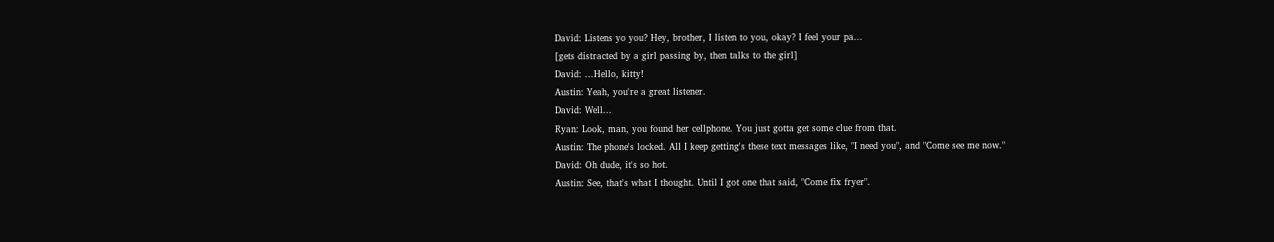David: Listens yo you? Hey, brother, I listen to you, okay? I feel your pa...
[gets distracted by a girl passing by, then talks to the girl]
David: ...Hello, kitty!
Austin: Yeah, you're a great listener.
David: Well...
Ryan: Look, man, you found her cellphone. You just gotta get some clue from that.
Austin: The phone's locked. All I keep getting's these text messages like, "I need you", and "Come see me now."
David: Oh dude, it's so hot.
Austin: See, that's what I thought. Until I got one that said, "Come fix fryer".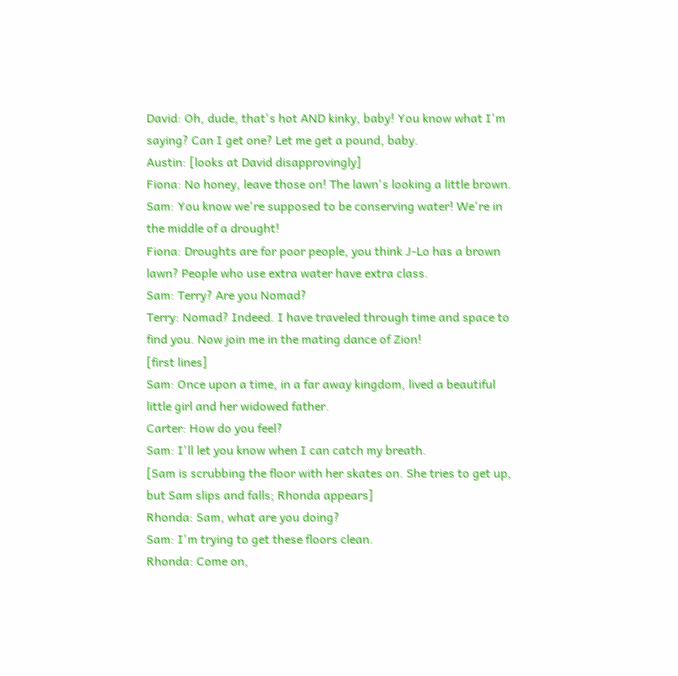David: Oh, dude, that's hot AND kinky, baby! You know what I'm saying? Can I get one? Let me get a pound, baby.
Austin: [looks at David disapprovingly]
Fiona: No honey, leave those on! The lawn's looking a little brown.
Sam: You know we're supposed to be conserving water! We're in the middle of a drought!
Fiona: Droughts are for poor people, you think J-Lo has a brown lawn? People who use extra water have extra class.
Sam: Terry? Are you Nomad?
Terry: Nomad? Indeed. I have traveled through time and space to find you. Now join me in the mating dance of Zion!
[first lines]
Sam: Once upon a time, in a far away kingdom, lived a beautiful little girl and her widowed father.
Carter: How do you feel?
Sam: I'll let you know when I can catch my breath.
[Sam is scrubbing the floor with her skates on. She tries to get up, but Sam slips and falls; Rhonda appears]
Rhonda: Sam, what are you doing?
Sam: I'm trying to get these floors clean.
Rhonda: Come on,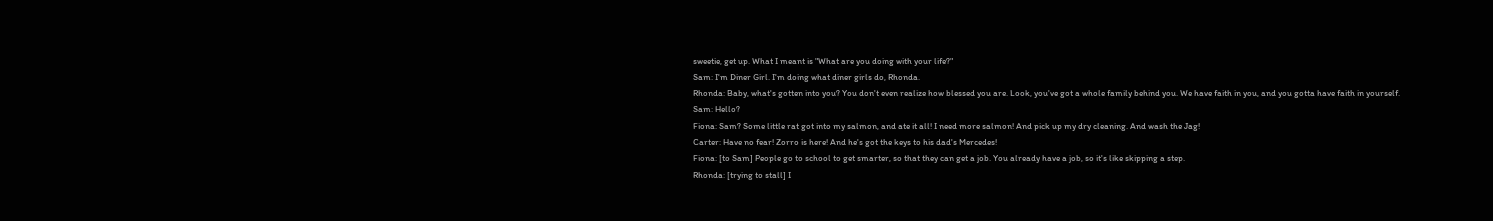sweetie, get up. What I meant is "What are you doing with your life?"
Sam: I'm Diner Girl. I'm doing what diner girls do, Rhonda.
Rhonda: Baby, what's gotten into you? You don't even realize how blessed you are. Look, you've got a whole family behind you. We have faith in you, and you gotta have faith in yourself.
Sam: Hello?
Fiona: Sam? Some little rat got into my salmon, and ate it all! I need more salmon! And pick up my dry cleaning. And wash the Jag!
Carter: Have no fear! Zorro is here! And he's got the keys to his dad's Mercedes!
Fiona: [to Sam] People go to school to get smarter, so that they can get a job. You already have a job, so it's like skipping a step.
Rhonda: [trying to stall] I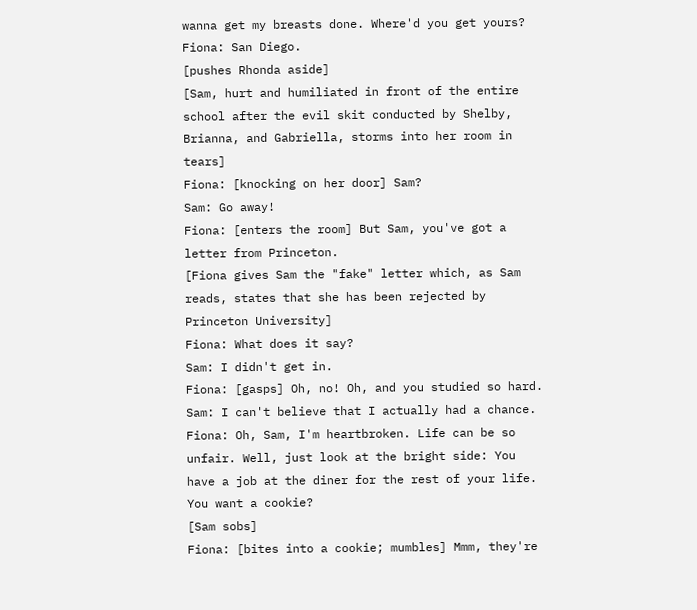wanna get my breasts done. Where'd you get yours?
Fiona: San Diego.
[pushes Rhonda aside]
[Sam, hurt and humiliated in front of the entire school after the evil skit conducted by Shelby, Brianna, and Gabriella, storms into her room in tears]
Fiona: [knocking on her door] Sam?
Sam: Go away!
Fiona: [enters the room] But Sam, you've got a letter from Princeton.
[Fiona gives Sam the "fake" letter which, as Sam reads, states that she has been rejected by Princeton University]
Fiona: What does it say?
Sam: I didn't get in.
Fiona: [gasps] Oh, no! Oh, and you studied so hard.
Sam: I can't believe that I actually had a chance.
Fiona: Oh, Sam, I'm heartbroken. Life can be so unfair. Well, just look at the bright side: You have a job at the diner for the rest of your life. You want a cookie?
[Sam sobs]
Fiona: [bites into a cookie; mumbles] Mmm, they're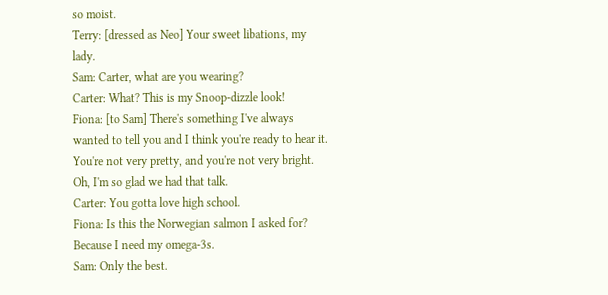so moist.
Terry: [dressed as Neo] Your sweet libations, my lady.
Sam: Carter, what are you wearing?
Carter: What? This is my Snoop-dizzle look!
Fiona: [to Sam] There's something I've always wanted to tell you and I think you're ready to hear it. You're not very pretty, and you're not very bright. Oh, I'm so glad we had that talk.
Carter: You gotta love high school.
Fiona: Is this the Norwegian salmon I asked for? Because I need my omega-3s.
Sam: Only the best.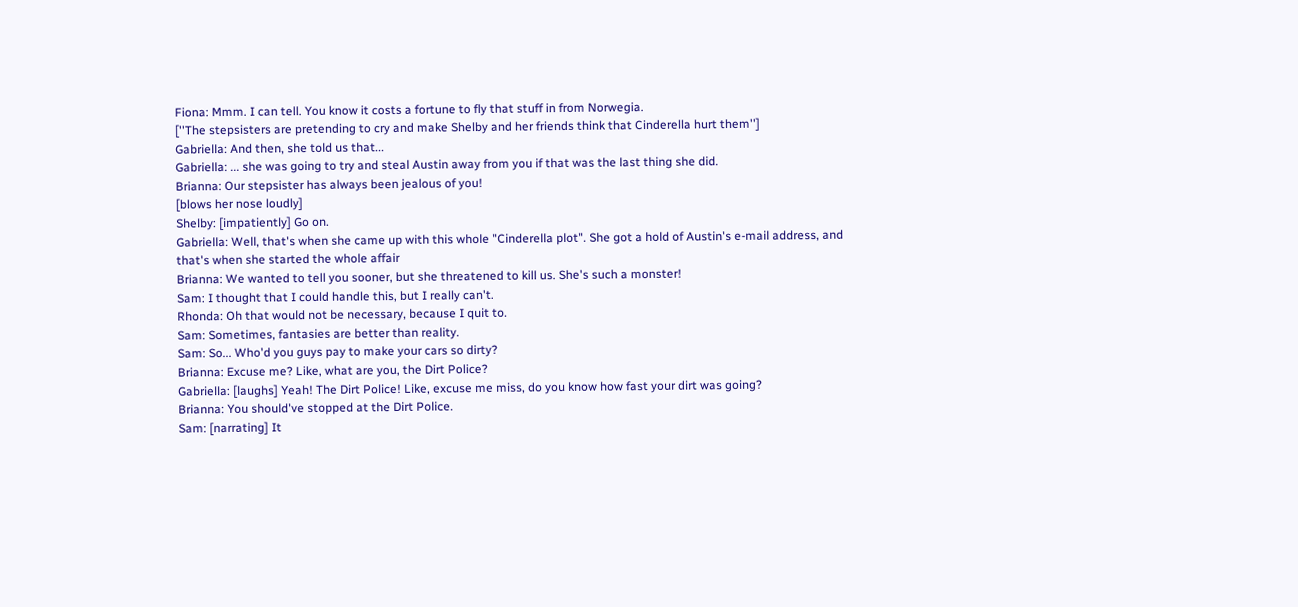Fiona: Mmm. I can tell. You know it costs a fortune to fly that stuff in from Norwegia.
[''The stepsisters are pretending to cry and make Shelby and her friends think that Cinderella hurt them'']
Gabriella: And then, she told us that...
Gabriella: ... she was going to try and steal Austin away from you if that was the last thing she did.
Brianna: Our stepsister has always been jealous of you!
[blows her nose loudly]
Shelby: [impatiently] Go on.
Gabriella: Well, that's when she came up with this whole "Cinderella plot". She got a hold of Austin's e-mail address, and that's when she started the whole affair
Brianna: We wanted to tell you sooner, but she threatened to kill us. She's such a monster!
Sam: I thought that I could handle this, but I really can't.
Rhonda: Oh that would not be necessary, because I quit to.
Sam: Sometimes, fantasies are better than reality.
Sam: So... Who'd you guys pay to make your cars so dirty?
Brianna: Excuse me? Like, what are you, the Dirt Police?
Gabriella: [laughs] Yeah! The Dirt Police! Like, excuse me miss, do you know how fast your dirt was going?
Brianna: You should've stopped at the Dirt Police.
Sam: [narrating] It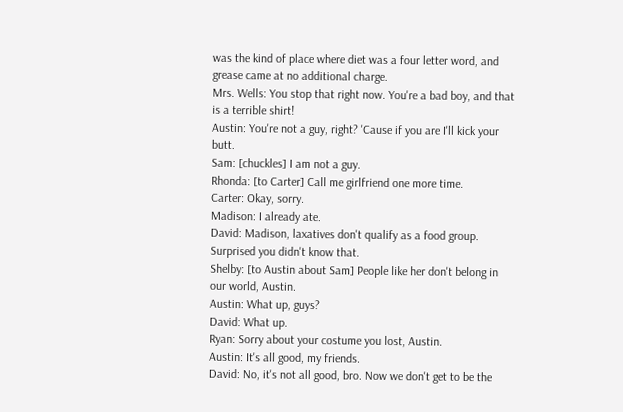was the kind of place where diet was a four letter word, and grease came at no additional charge.
Mrs. Wells: You stop that right now. You're a bad boy, and that is a terrible shirt!
Austin: You're not a guy, right? 'Cause if you are I'll kick your butt.
Sam: [chuckles] I am not a guy.
Rhonda: [to Carter] Call me girlfriend one more time.
Carter: Okay, sorry.
Madison: I already ate.
David: Madison, laxatives don't qualify as a food group. Surprised you didn't know that.
Shelby: [to Austin about Sam] People like her don't belong in our world, Austin.
Austin: What up, guys?
David: What up.
Ryan: Sorry about your costume you lost, Austin.
Austin: It's all good, my friends.
David: No, it's not all good, bro. Now we don't get to be the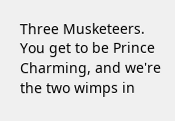Three Musketeers. You get to be Prince Charming, and we're the two wimps in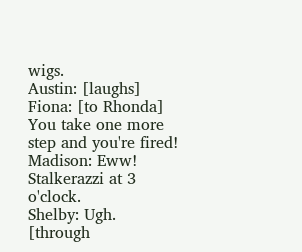wigs.
Austin: [laughs]
Fiona: [to Rhonda] You take one more step and you're fired!
Madison: Eww! Stalkerazzi at 3 o'clock.
Shelby: Ugh.
[through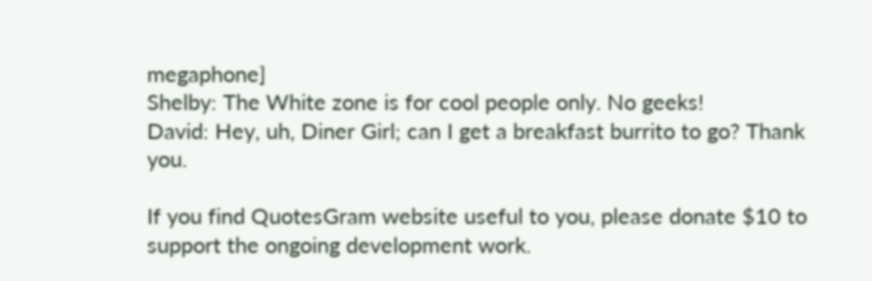megaphone]
Shelby: The White zone is for cool people only. No geeks!
David: Hey, uh, Diner Girl; can I get a breakfast burrito to go? Thank you.

If you find QuotesGram website useful to you, please donate $10 to support the ongoing development work.